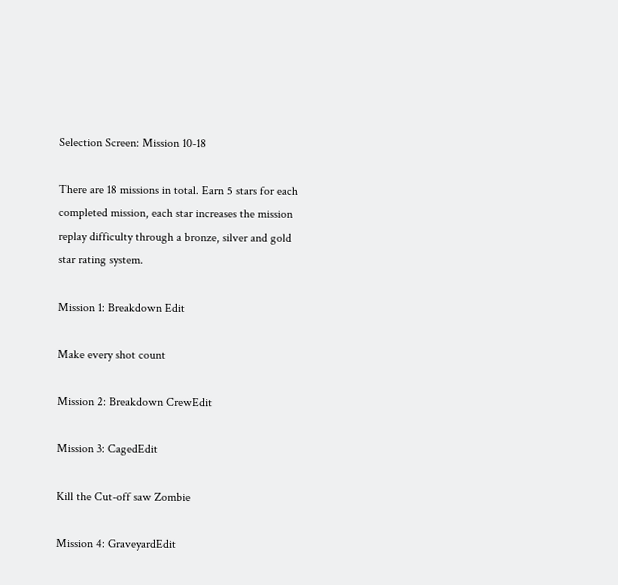Selection Screen: Mission 10-18

There are 18 missions in total. Earn 5 stars for each completed mission, each star increases the mission replay difficulty through a bronze, silver and gold star rating system.

Mission 1: Breakdown Edit

Make every shot count

Mission 2: Breakdown CrewEdit

Mission 3: CagedEdit

Kill the Cut-off saw Zombie

Mission 4: GraveyardEdit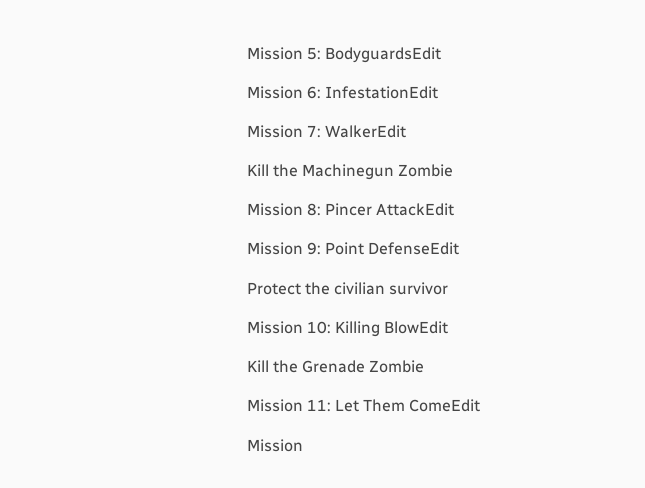Mission 5: BodyguardsEdit

Mission 6: InfestationEdit

Mission 7: WalkerEdit

Kill the Machinegun Zombie

Mission 8: Pincer AttackEdit

Mission 9: Point DefenseEdit

Protect the civilian survivor

Mission 10: Killing BlowEdit

Kill the Grenade Zombie

Mission 11: Let Them ComeEdit

Mission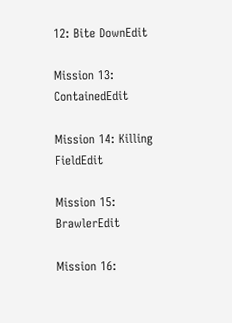12: Bite DownEdit

Mission 13: ContainedEdit

Mission 14: Killing FieldEdit

Mission 15: BrawlerEdit

Mission 16: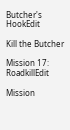Butcher's HookEdit

Kill the Butcher

Mission 17: RoadkillEdit

Mission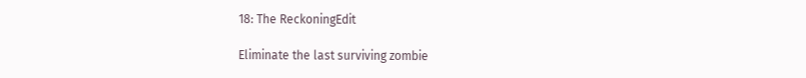18: The ReckoningEdit

Eliminate the last surviving zombie